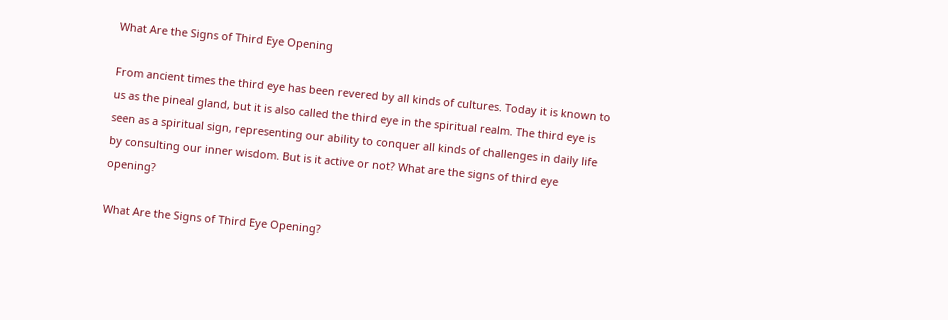What Are the Signs of Third Eye Opening

From ancient times the third eye has been revered by all kinds of cultures. Today it is known to us as the pineal gland, but it is also called the third eye in the spiritual realm. The third eye is seen as a spiritual sign, representing our ability to conquer all kinds of challenges in daily life by consulting our inner wisdom. But is it active or not? What are the signs of third eye opening?

What Are the Signs of Third Eye Opening?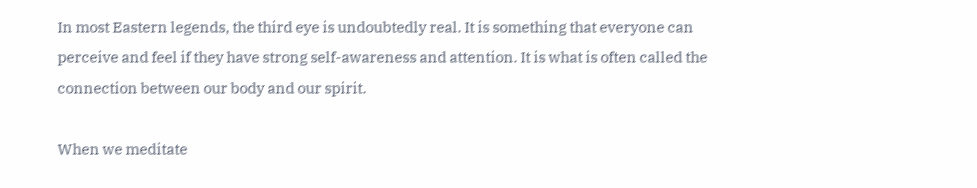In most Eastern legends, the third eye is undoubtedly real. It is something that everyone can perceive and feel if they have strong self-awareness and attention. It is what is often called the connection between our body and our spirit.

When we meditate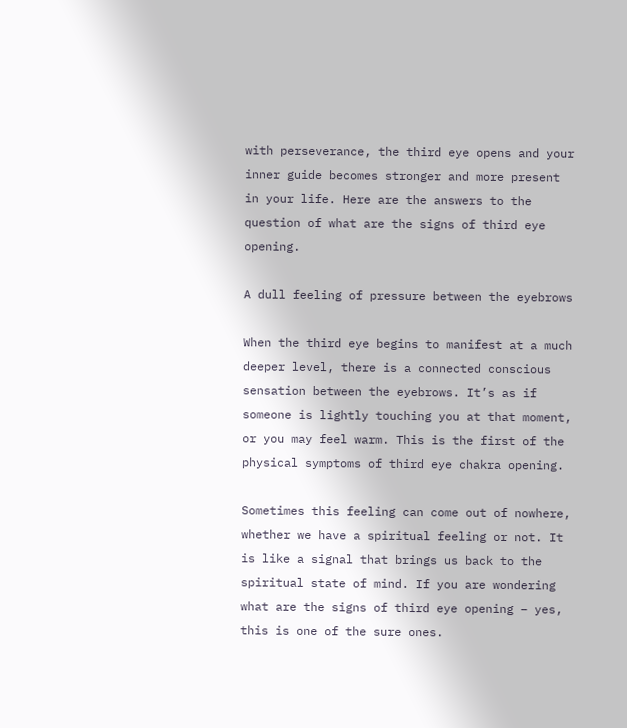with perseverance, the third eye opens and your inner guide becomes stronger and more present in your life. Here are the answers to the question of what are the signs of third eye opening.

A dull feeling of pressure between the eyebrows

When the third eye begins to manifest at a much deeper level, there is a connected conscious sensation between the eyebrows. It’s as if someone is lightly touching you at that moment, or you may feel warm. This is the first of the physical symptoms of third eye chakra opening.

Sometimes this feeling can come out of nowhere, whether we have a spiritual feeling or not. It is like a signal that brings us back to the spiritual state of mind. If you are wondering what are the signs of third eye opening – yes, this is one of the sure ones.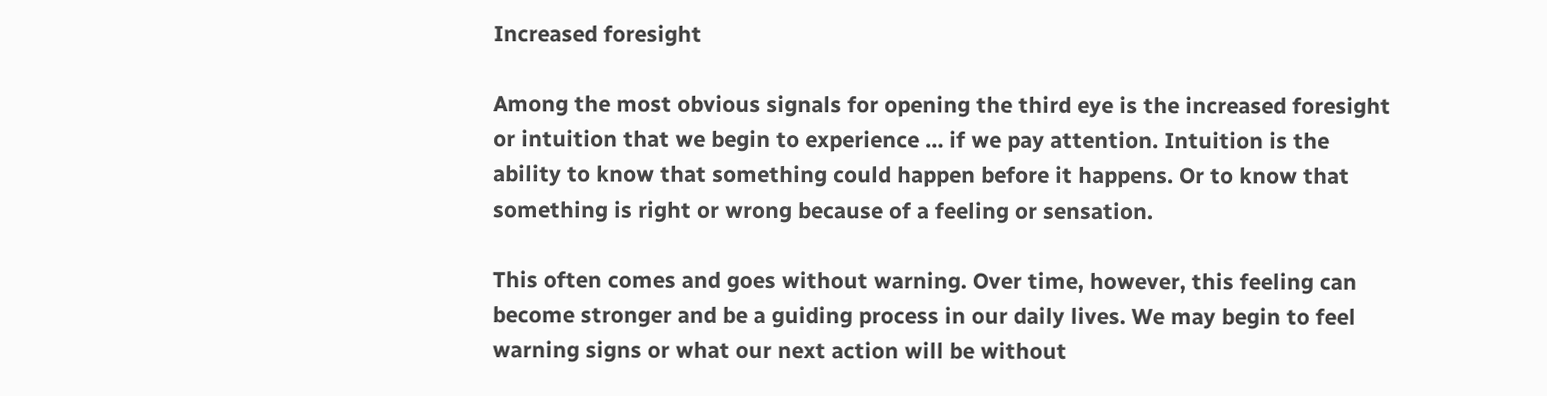Increased foresight

Among the most obvious signals for opening the third eye is the increased foresight or intuition that we begin to experience … if we pay attention. Intuition is the ability to know that something could happen before it happens. Or to know that something is right or wrong because of a feeling or sensation.

This often comes and goes without warning. Over time, however, this feeling can become stronger and be a guiding process in our daily lives. We may begin to feel warning signs or what our next action will be without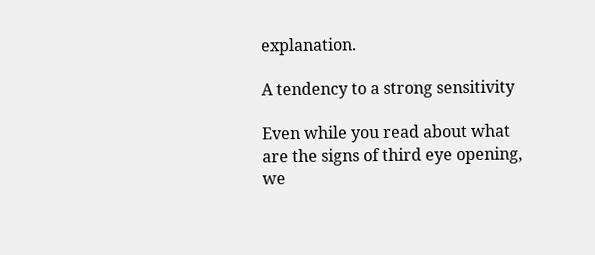explanation.

A tendency to a strong sensitivity

Even while you read about what are the signs of third eye opening, we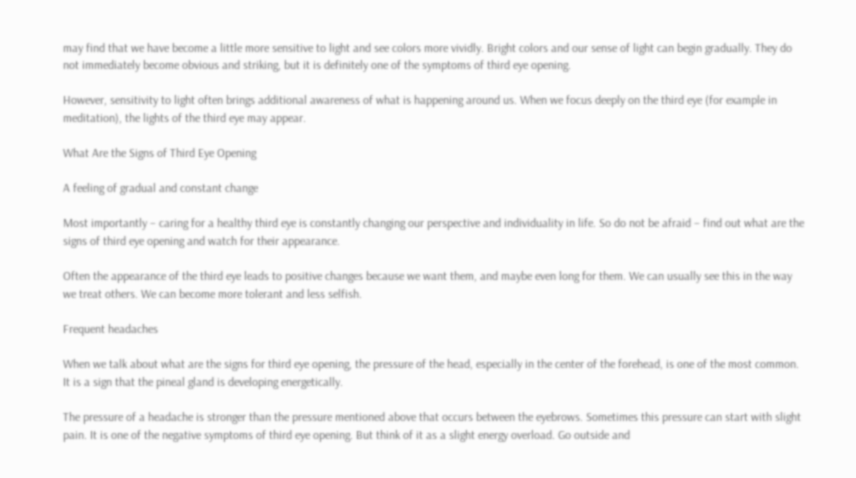may find that we have become a little more sensitive to light and see colors more vividly. Bright colors and our sense of light can begin gradually. They do not immediately become obvious and striking, but it is definitely one of the symptoms of third eye opening.

However, sensitivity to light often brings additional awareness of what is happening around us. When we focus deeply on the third eye (for example in meditation), the lights of the third eye may appear.

What Are the Signs of Third Eye Opening

A feeling of gradual and constant change

Most importantly – caring for a healthy third eye is constantly changing our perspective and individuality in life. So do not be afraid – find out what are the signs of third eye opening and watch for their appearance.

Often the appearance of the third eye leads to positive changes because we want them, and maybe even long for them. We can usually see this in the way we treat others. We can become more tolerant and less selfish.

Frequent headaches

When we talk about what are the signs for third eye opening, the pressure of the head, especially in the center of the forehead, is one of the most common. It is a sign that the pineal gland is developing energetically.

The pressure of a headache is stronger than the pressure mentioned above that occurs between the eyebrows. Sometimes this pressure can start with slight pain. It is one of the negative symptoms of third eye opening. But think of it as a slight energy overload. Go outside and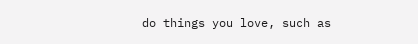do things you love, such as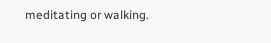meditating or walking.